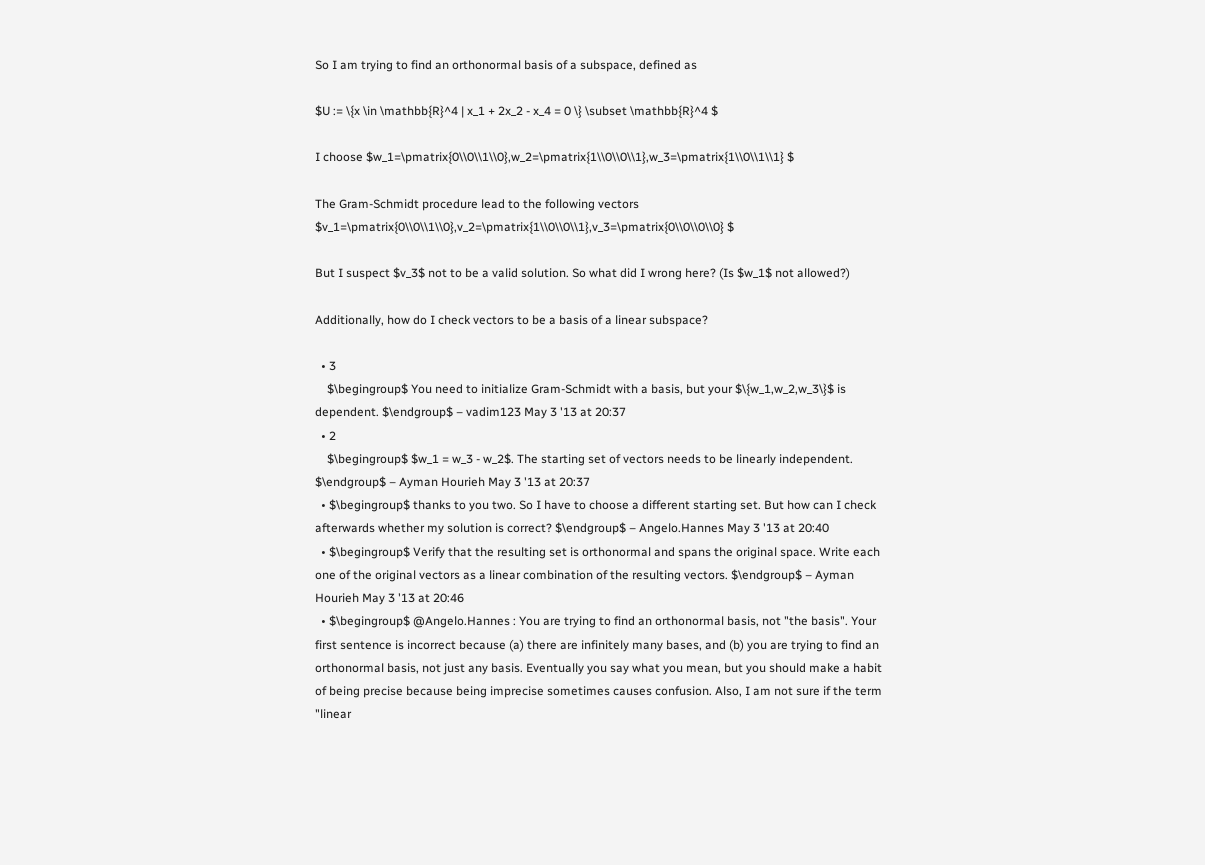So I am trying to find an orthonormal basis of a subspace, defined as

$U := \{x \in \mathbb{R}^4 | x_1 + 2x_2 - x_4 = 0 \} \subset \mathbb{R}^4 $

I choose $w_1=\pmatrix{0\\0\\1\\0},w_2=\pmatrix{1\\0\\0\\1},w_3=\pmatrix{1\\0\\1\\1} $

The Gram-Schmidt procedure lead to the following vectors $v_1=\pmatrix{0\\0\\1\\0},v_2=\pmatrix{1\\0\\0\\1},v_3=\pmatrix{0\\0\\0\\0} $

But I suspect $v_3$ not to be a valid solution. So what did I wrong here? (Is $w_1$ not allowed?)

Additionally, how do I check vectors to be a basis of a linear subspace?

  • 3
    $\begingroup$ You need to initialize Gram-Schmidt with a basis, but your $\{w_1,w_2,w_3\}$ is dependent. $\endgroup$ – vadim123 May 3 '13 at 20:37
  • 2
    $\begingroup$ $w_1 = w_3 - w_2$. The starting set of vectors needs to be linearly independent. $\endgroup$ – Ayman Hourieh May 3 '13 at 20:37
  • $\begingroup$ thanks to you two. So I have to choose a different starting set. But how can I check afterwards whether my solution is correct? $\endgroup$ – Angelo.Hannes May 3 '13 at 20:40
  • $\begingroup$ Verify that the resulting set is orthonormal and spans the original space. Write each one of the original vectors as a linear combination of the resulting vectors. $\endgroup$ – Ayman Hourieh May 3 '13 at 20:46
  • $\begingroup$ @Angelo.Hannes : You are trying to find an orthonormal basis, not "the basis". Your first sentence is incorrect because (a) there are infinitely many bases, and (b) you are trying to find an orthonormal basis, not just any basis. Eventually you say what you mean, but you should make a habit of being precise because being imprecise sometimes causes confusion. Also, I am not sure if the term "linear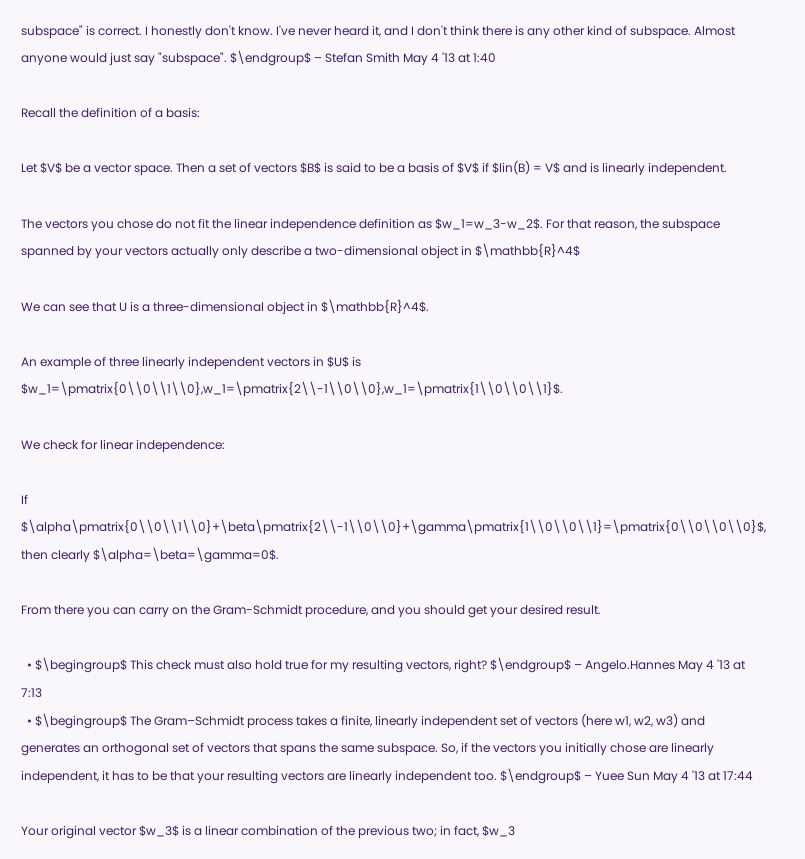subspace" is correct. I honestly don't know. I've never heard it, and I don't think there is any other kind of subspace. Almost anyone would just say "subspace". $\endgroup$ – Stefan Smith May 4 '13 at 1:40

Recall the definition of a basis:

Let $V$ be a vector space. Then a set of vectors $B$ is said to be a basis of $V$ if $lin(B) = V$ and is linearly independent.

The vectors you chose do not fit the linear independence definition as $w_1=w_3-w_2$. For that reason, the subspace spanned by your vectors actually only describe a two-dimensional object in $\mathbb{R}^4$

We can see that U is a three-dimensional object in $\mathbb{R}^4$.

An example of three linearly independent vectors in $U$ is $w_1=\pmatrix{0\\0\\1\\0},w_1=\pmatrix{2\\-1\\0\\0},w_1=\pmatrix{1\\0\\0\\1}$.

We check for linear independence:

If $\alpha\pmatrix{0\\0\\1\\0}+\beta\pmatrix{2\\-1\\0\\0}+\gamma\pmatrix{1\\0\\0\\1}=\pmatrix{0\\0\\0\\0}$, then clearly $\alpha=\beta=\gamma=0$.

From there you can carry on the Gram-Schmidt procedure, and you should get your desired result.

  • $\begingroup$ This check must also hold true for my resulting vectors, right? $\endgroup$ – Angelo.Hannes May 4 '13 at 7:13
  • $\begingroup$ The Gram–Schmidt process takes a finite, linearly independent set of vectors (here w1, w2, w3) and generates an orthogonal set of vectors that spans the same subspace. So, if the vectors you initially chose are linearly independent, it has to be that your resulting vectors are linearly independent too. $\endgroup$ – Yuee Sun May 4 '13 at 17:44

Your original vector $w_3$ is a linear combination of the previous two; in fact, $w_3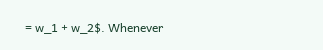= w_1 + w_2$. Whenever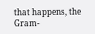that happens, the Gram-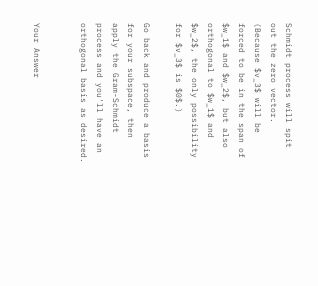Schmidt process will spit out the zero vector. (Because $v_3$ will be forced to be in the span of $w_1$ and $w_2$, but also orthogonal to $w_1$ and $w_2$, the only possibility for $v_3$ is $0$.)

Go back and produce a basis for your subspace, then apply the Gram-Schmidt process and you'll have an orthogonal basis as desired.


Your Answer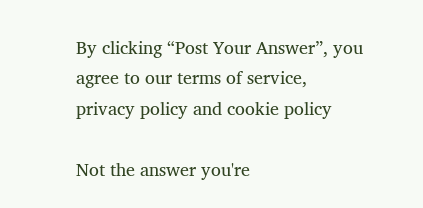By clicking “Post Your Answer”, you agree to our terms of service, privacy policy and cookie policy

Not the answer you're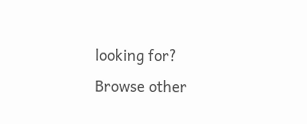looking for? Browse other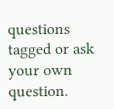questions tagged or ask your own question.